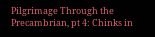Pilgrimage Through the Precambrian, pt 4: Chinks in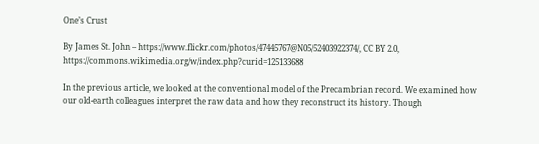One’s Crust

By James St. John – https://www.flickr.com/photos/47445767@N05/52403922374/, CC BY 2.0, https://commons.wikimedia.org/w/index.php?curid=125133688

In the previous article, we looked at the conventional model of the Precambrian record. We examined how our old-earth colleagues interpret the raw data and how they reconstruct its history. Though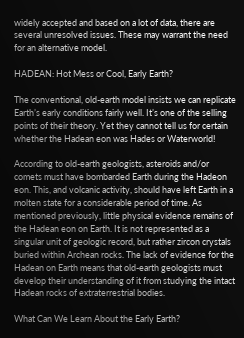widely accepted and based on a lot of data, there are several unresolved issues. These may warrant the need for an alternative model.

HADEAN: Hot Mess or Cool, Early Earth?

The conventional, old-earth model insists we can replicate Earth’s early conditions fairly well. It’s one of the selling points of their theory. Yet they cannot tell us for certain whether the Hadean eon was Hades or Waterworld!

According to old-earth geologists, asteroids and/or comets must have bombarded Earth during the Hadeon eon. This, and volcanic activity, should have left Earth in a molten state for a considerable period of time. As mentioned previously, little physical evidence remains of the Hadean eon on Earth. It is not represented as a singular unit of geologic record, but rather zircon crystals buried within Archean rocks. The lack of evidence for the Hadean on Earth means that old-earth geologists must develop their understanding of it from studying the intact Hadean rocks of extraterrestrial bodies.

What Can We Learn About the Early Earth?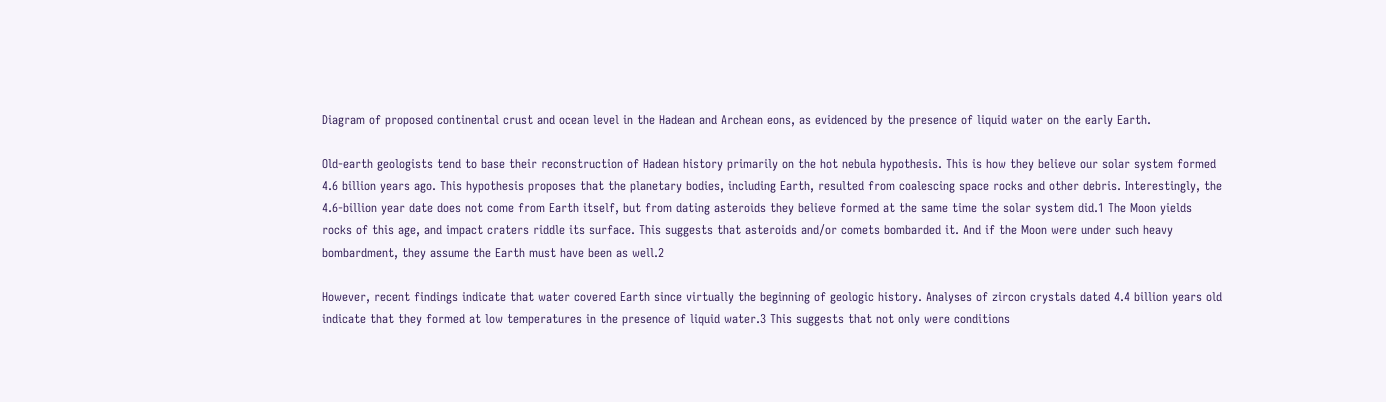Diagram of proposed continental crust and ocean level in the Hadean and Archean eons, as evidenced by the presence of liquid water on the early Earth.

Old-earth geologists tend to base their reconstruction of Hadean history primarily on the hot nebula hypothesis. This is how they believe our solar system formed 4.6 billion years ago. This hypothesis proposes that the planetary bodies, including Earth, resulted from coalescing space rocks and other debris. Interestingly, the 4.6-billion year date does not come from Earth itself, but from dating asteroids they believe formed at the same time the solar system did.1 The Moon yields rocks of this age, and impact craters riddle its surface. This suggests that asteroids and/or comets bombarded it. And if the Moon were under such heavy bombardment, they assume the Earth must have been as well.2

However, recent findings indicate that water covered Earth since virtually the beginning of geologic history. Analyses of zircon crystals dated 4.4 billion years old indicate that they formed at low temperatures in the presence of liquid water.3 This suggests that not only were conditions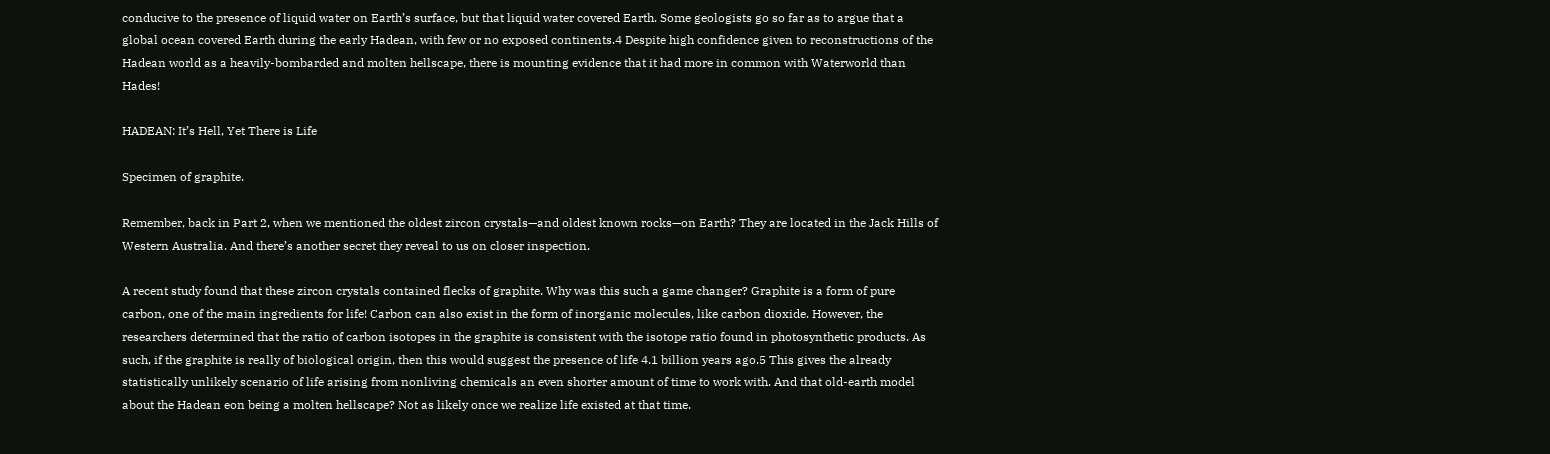conducive to the presence of liquid water on Earth’s surface, but that liquid water covered Earth. Some geologists go so far as to argue that a global ocean covered Earth during the early Hadean, with few or no exposed continents.4 Despite high confidence given to reconstructions of the Hadean world as a heavily-bombarded and molten hellscape, there is mounting evidence that it had more in common with Waterworld than Hades!

HADEAN: It’s Hell, Yet There is Life

Specimen of graphite.

Remember, back in Part 2, when we mentioned the oldest zircon crystals—and oldest known rocks—on Earth? They are located in the Jack Hills of Western Australia. And there’s another secret they reveal to us on closer inspection.

A recent study found that these zircon crystals contained flecks of graphite. Why was this such a game changer? Graphite is a form of pure carbon, one of the main ingredients for life! Carbon can also exist in the form of inorganic molecules, like carbon dioxide. However, the researchers determined that the ratio of carbon isotopes in the graphite is consistent with the isotope ratio found in photosynthetic products. As such, if the graphite is really of biological origin, then this would suggest the presence of life 4.1 billion years ago.5 This gives the already statistically unlikely scenario of life arising from nonliving chemicals an even shorter amount of time to work with. And that old-earth model about the Hadean eon being a molten hellscape? Not as likely once we realize life existed at that time.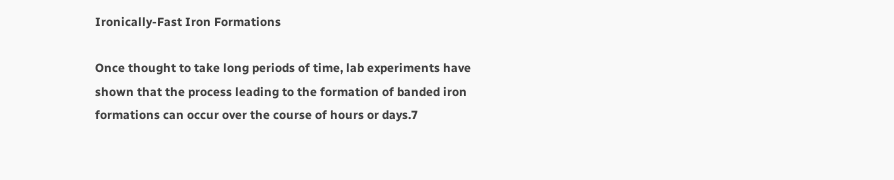Ironically-Fast Iron Formations

Once thought to take long periods of time, lab experiments have shown that the process leading to the formation of banded iron formations can occur over the course of hours or days.7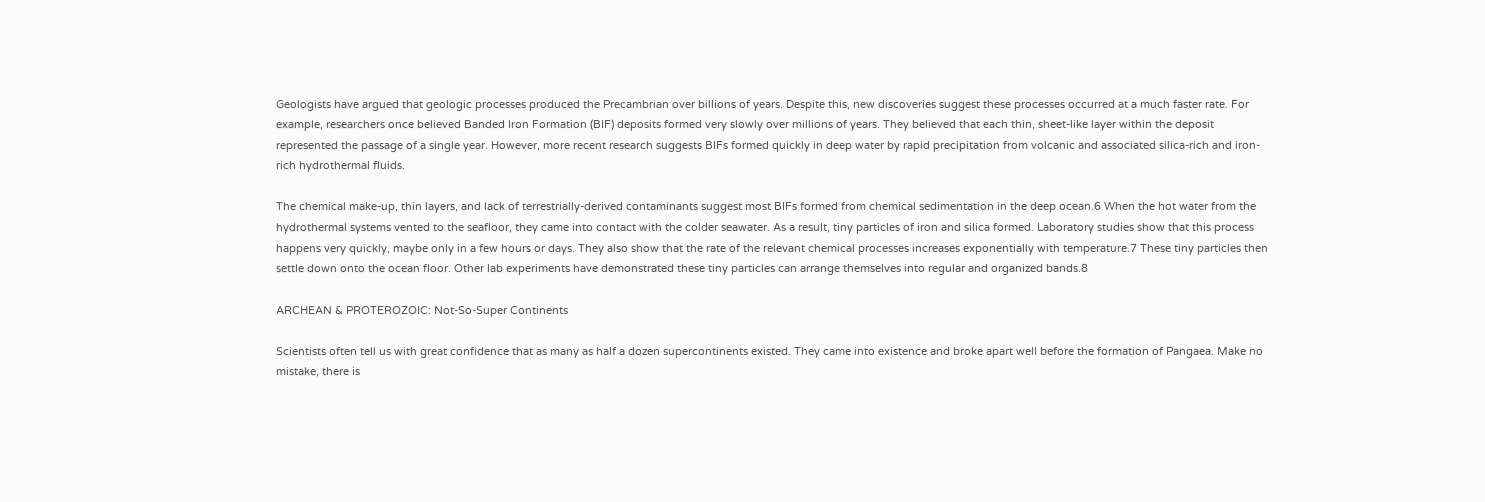Geologists have argued that geologic processes produced the Precambrian over billions of years. Despite this, new discoveries suggest these processes occurred at a much faster rate. For example, researchers once believed Banded Iron Formation (BIF) deposits formed very slowly over millions of years. They believed that each thin, sheet-like layer within the deposit represented the passage of a single year. However, more recent research suggests BIFs formed quickly in deep water by rapid precipitation from volcanic and associated silica-rich and iron-rich hydrothermal fluids.

The chemical make-up, thin layers, and lack of terrestrially-derived contaminants suggest most BIFs formed from chemical sedimentation in the deep ocean.6 When the hot water from the hydrothermal systems vented to the seafloor, they came into contact with the colder seawater. As a result, tiny particles of iron and silica formed. Laboratory studies show that this process happens very quickly, maybe only in a few hours or days. They also show that the rate of the relevant chemical processes increases exponentially with temperature.7 These tiny particles then settle down onto the ocean floor. Other lab experiments have demonstrated these tiny particles can arrange themselves into regular and organized bands.8

ARCHEAN & PROTEROZOIC: Not-So-Super Continents

Scientists often tell us with great confidence that as many as half a dozen supercontinents existed. They came into existence and broke apart well before the formation of Pangaea. Make no mistake, there is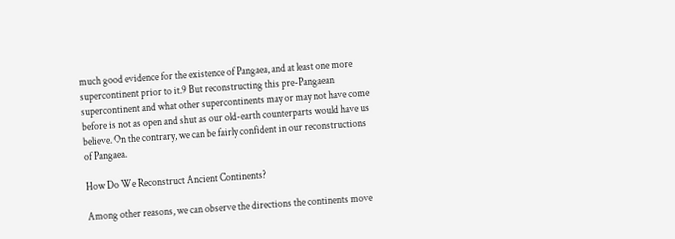much good evidence for the existence of Pangaea, and at least one more supercontinent prior to it.9 But reconstructing this pre-Pangaean supercontinent and what other supercontinents may or may not have come before is not as open and shut as our old-earth counterparts would have us believe. On the contrary, we can be fairly confident in our reconstructions of Pangaea.

How Do We Reconstruct Ancient Continents?

Among other reasons, we can observe the directions the continents move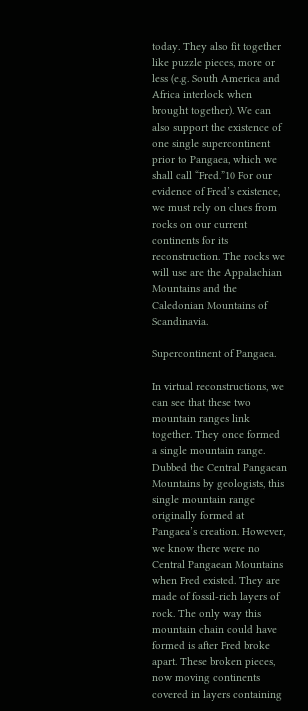today. They also fit together like puzzle pieces, more or less (e.g. South America and Africa interlock when brought together). We can also support the existence of one single supercontinent prior to Pangaea, which we shall call “Fred.”10 For our evidence of Fred’s existence, we must rely on clues from rocks on our current continents for its reconstruction. The rocks we will use are the Appalachian Mountains and the Caledonian Mountains of Scandinavia.

Supercontinent of Pangaea.

In virtual reconstructions, we can see that these two mountain ranges link together. They once formed a single mountain range. Dubbed the Central Pangaean Mountains by geologists, this single mountain range originally formed at  Pangaea’s creation. However, we know there were no Central Pangaean Mountains when Fred existed. They are made of fossil-rich layers of rock. The only way this mountain chain could have formed is after Fred broke apart. These broken pieces, now moving continents covered in layers containing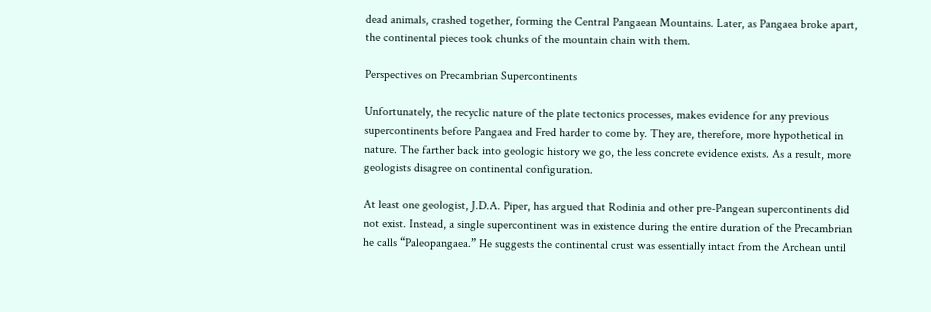dead animals, crashed together, forming the Central Pangaean Mountains. Later, as Pangaea broke apart, the continental pieces took chunks of the mountain chain with them.

Perspectives on Precambrian Supercontinents

Unfortunately, the recyclic nature of the plate tectonics processes, makes evidence for any previous supercontinents before Pangaea and Fred harder to come by. They are, therefore, more hypothetical in nature. The farther back into geologic history we go, the less concrete evidence exists. As a result, more geologists disagree on continental configuration.

At least one geologist, J.D.A. Piper, has argued that Rodinia and other pre-Pangean supercontinents did not exist. Instead, a single supercontinent was in existence during the entire duration of the Precambrian he calls “Paleopangaea.” He suggests the continental crust was essentially intact from the Archean until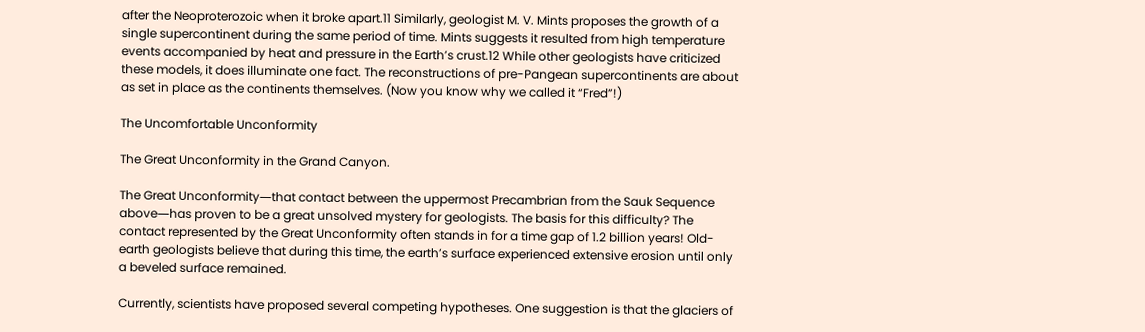after the Neoproterozoic when it broke apart.11 Similarly, geologist M. V. Mints proposes the growth of a single supercontinent during the same period of time. Mints suggests it resulted from high temperature events accompanied by heat and pressure in the Earth’s crust.12 While other geologists have criticized these models, it does illuminate one fact. The reconstructions of pre-Pangean supercontinents are about as set in place as the continents themselves. (Now you know why we called it “Fred”!)

The Uncomfortable Unconformity

The Great Unconformity in the Grand Canyon.

The Great Unconformity―that contact between the uppermost Precambrian from the Sauk Sequence above―has proven to be a great unsolved mystery for geologists. The basis for this difficulty? The contact represented by the Great Unconformity often stands in for a time gap of 1.2 billion years! Old-earth geologists believe that during this time, the earth’s surface experienced extensive erosion until only a beveled surface remained.

Currently, scientists have proposed several competing hypotheses. One suggestion is that the glaciers of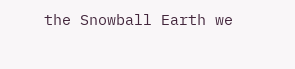the Snowball Earth we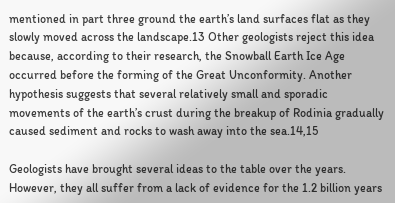mentioned in part three ground the earth’s land surfaces flat as they slowly moved across the landscape.13 Other geologists reject this idea because, according to their research, the Snowball Earth Ice Age occurred before the forming of the Great Unconformity. Another hypothesis suggests that several relatively small and sporadic movements of the earth’s crust during the breakup of Rodinia gradually caused sediment and rocks to wash away into the sea.14,15

Geologists have brought several ideas to the table over the years. However, they all suffer from a lack of evidence for the 1.2 billion years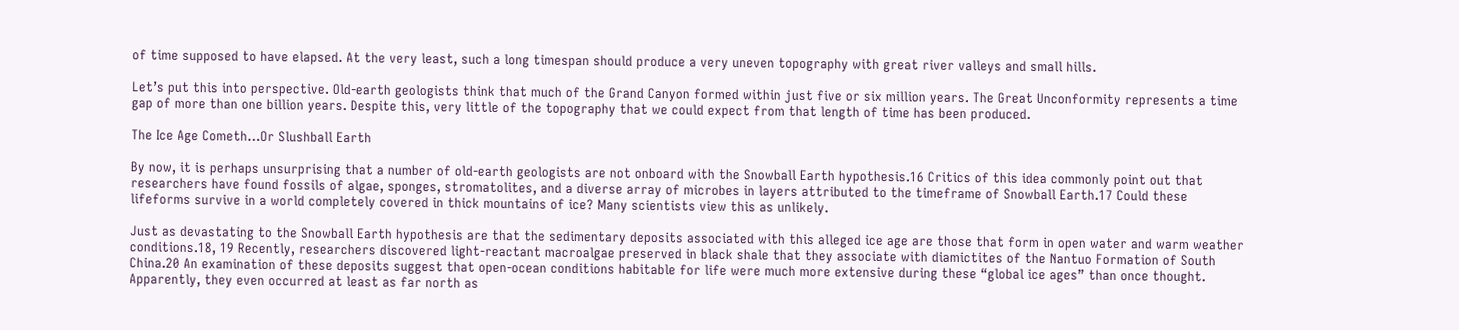of time supposed to have elapsed. At the very least, such a long timespan should produce a very uneven topography with great river valleys and small hills.

Let’s put this into perspective. Old-earth geologists think that much of the Grand Canyon formed within just five or six million years. The Great Unconformity represents a time gap of more than one billion years. Despite this, very little of the topography that we could expect from that length of time has been produced.

The Ice Age Cometh…Or Slushball Earth

By now, it is perhaps unsurprising that a number of old-earth geologists are not onboard with the Snowball Earth hypothesis.16 Critics of this idea commonly point out that researchers have found fossils of algae, sponges, stromatolites, and a diverse array of microbes in layers attributed to the timeframe of Snowball Earth.17 Could these lifeforms survive in a world completely covered in thick mountains of ice? Many scientists view this as unlikely.

Just as devastating to the Snowball Earth hypothesis are that the sedimentary deposits associated with this alleged ice age are those that form in open water and warm weather conditions.18, 19 Recently, researchers discovered light-reactant macroalgae preserved in black shale that they associate with diamictites of the Nantuo Formation of South China.20 An examination of these deposits suggest that open-ocean conditions habitable for life were much more extensive during these “global ice ages” than once thought. Apparently, they even occurred at least as far north as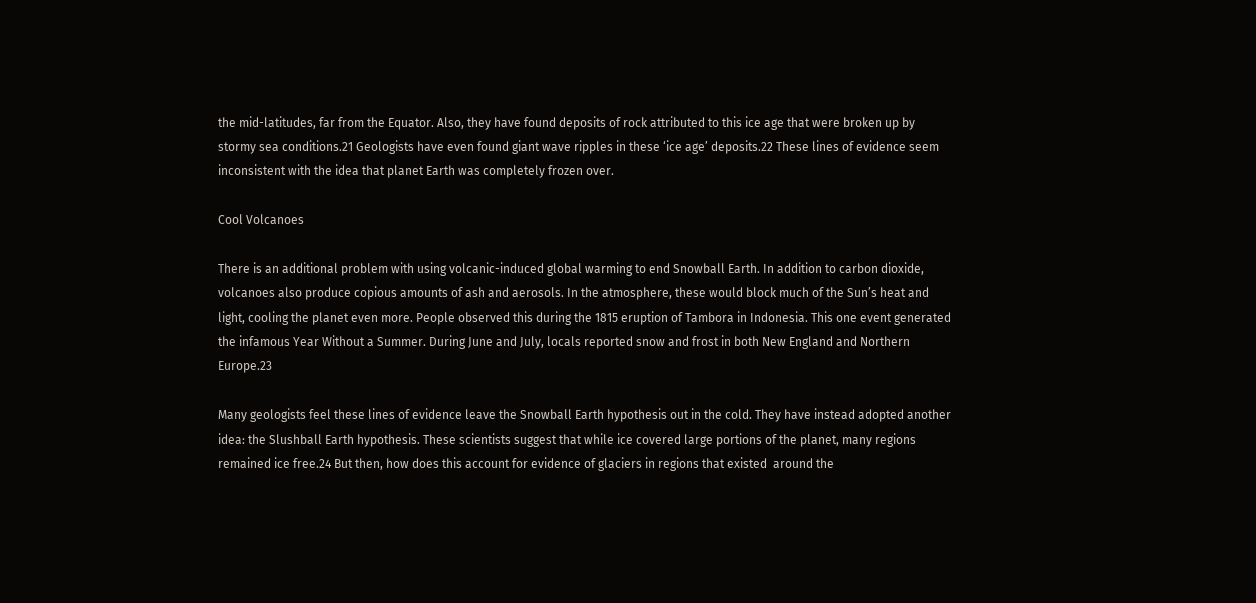the mid-latitudes, far from the Equator. Also, they have found deposits of rock attributed to this ice age that were broken up by stormy sea conditions.21 Geologists have even found giant wave ripples in these ‘ice age’ deposits.22 These lines of evidence seem inconsistent with the idea that planet Earth was completely frozen over.

Cool Volcanoes

There is an additional problem with using volcanic-induced global warming to end Snowball Earth. In addition to carbon dioxide, volcanoes also produce copious amounts of ash and aerosols. In the atmosphere, these would block much of the Sun’s heat and light, cooling the planet even more. People observed this during the 1815 eruption of Tambora in Indonesia. This one event generated the infamous Year Without a Summer. During June and July, locals reported snow and frost in both New England and Northern Europe.23

Many geologists feel these lines of evidence leave the Snowball Earth hypothesis out in the cold. They have instead adopted another idea: the Slushball Earth hypothesis. These scientists suggest that while ice covered large portions of the planet, many regions remained ice free.24 But then, how does this account for evidence of glaciers in regions that existed  around the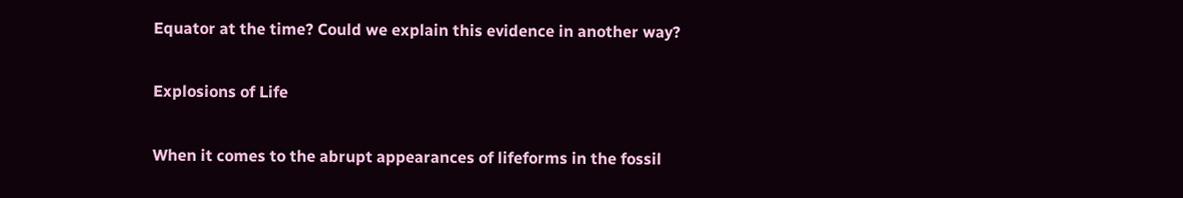Equator at the time? Could we explain this evidence in another way?

Explosions of Life

When it comes to the abrupt appearances of lifeforms in the fossil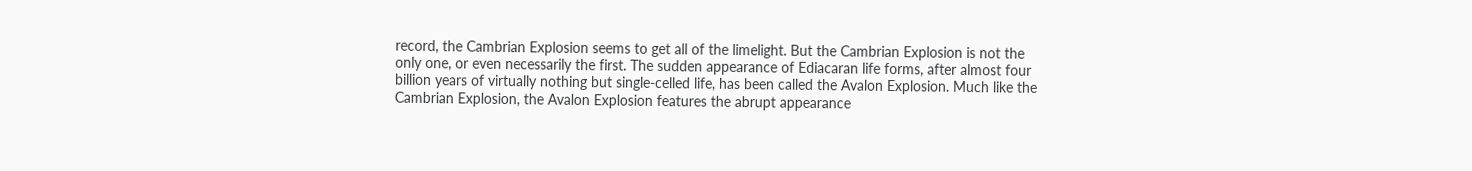record, the Cambrian Explosion seems to get all of the limelight. But the Cambrian Explosion is not the only one, or even necessarily the first. The sudden appearance of Ediacaran life forms, after almost four billion years of virtually nothing but single-celled life, has been called the Avalon Explosion. Much like the Cambrian Explosion, the Avalon Explosion features the abrupt appearance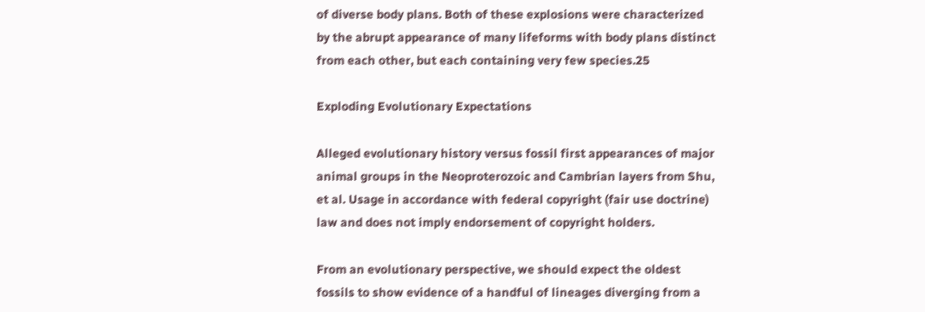of diverse body plans. Both of these explosions were characterized by the abrupt appearance of many lifeforms with body plans distinct from each other, but each containing very few species.25

Exploding Evolutionary Expectations

Alleged evolutionary history versus fossil first appearances of major animal groups in the Neoproterozoic and Cambrian layers from Shu, et al. Usage in accordance with federal copyright (fair use doctrine) law and does not imply endorsement of copyright holders.

From an evolutionary perspective, we should expect the oldest fossils to show evidence of a handful of lineages diverging from a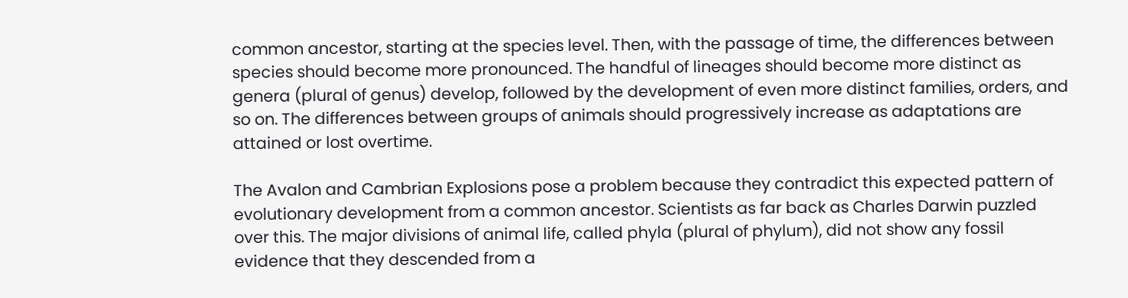common ancestor, starting at the species level. Then, with the passage of time, the differences between species should become more pronounced. The handful of lineages should become more distinct as genera (plural of genus) develop, followed by the development of even more distinct families, orders, and so on. The differences between groups of animals should progressively increase as adaptations are attained or lost overtime.

The Avalon and Cambrian Explosions pose a problem because they contradict this expected pattern of evolutionary development from a common ancestor. Scientists as far back as Charles Darwin puzzled over this. The major divisions of animal life, called phyla (plural of phylum), did not show any fossil evidence that they descended from a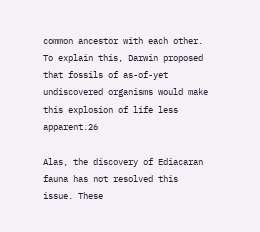common ancestor with each other. To explain this, Darwin proposed that fossils of as-of-yet undiscovered organisms would make this explosion of life less apparent.26

Alas, the discovery of Ediacaran fauna has not resolved this issue. These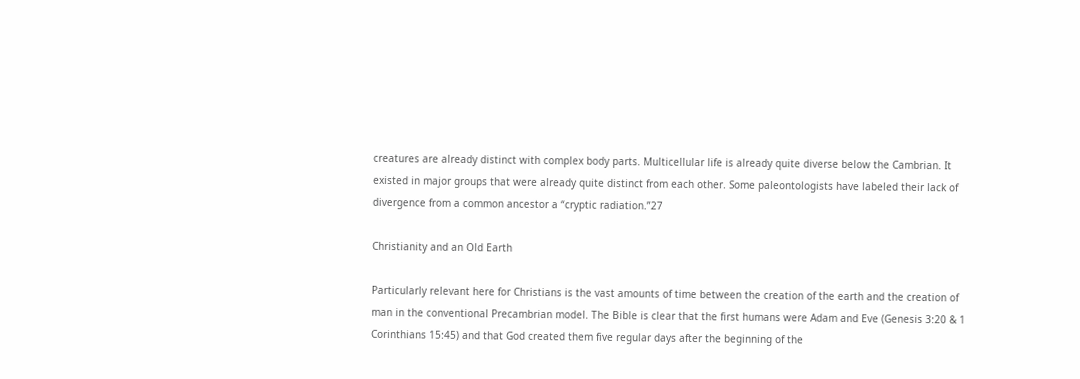creatures are already distinct with complex body parts. Multicellular life is already quite diverse below the Cambrian. It existed in major groups that were already quite distinct from each other. Some paleontologists have labeled their lack of divergence from a common ancestor a “cryptic radiation.”27

Christianity and an Old Earth

Particularly relevant here for Christians is the vast amounts of time between the creation of the earth and the creation of man in the conventional Precambrian model. The Bible is clear that the first humans were Adam and Eve (Genesis 3:20 & 1 Corinthians 15:45) and that God created them five regular days after the beginning of the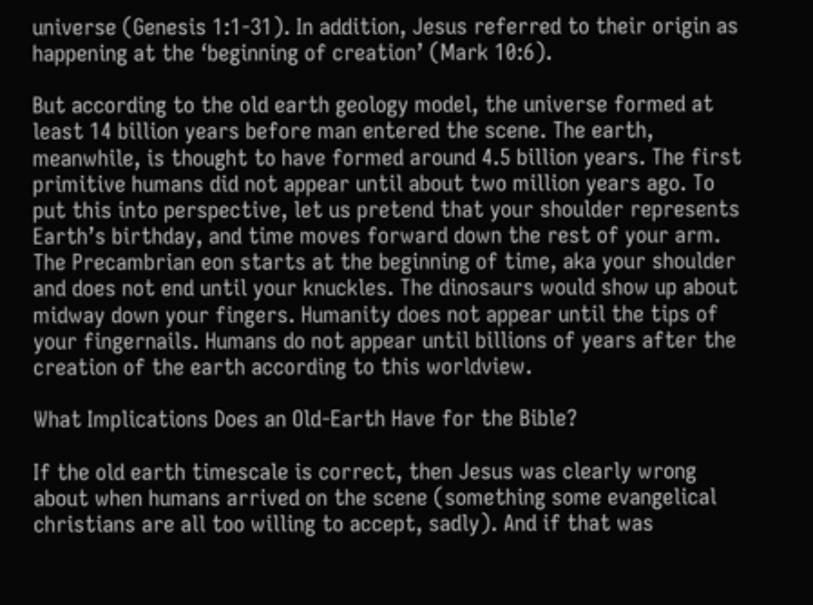universe (Genesis 1:1-31). In addition, Jesus referred to their origin as happening at the ‘beginning of creation’ (Mark 10:6).

But according to the old earth geology model, the universe formed at least 14 billion years before man entered the scene. The earth, meanwhile, is thought to have formed around 4.5 billion years. The first primitive humans did not appear until about two million years ago. To put this into perspective, let us pretend that your shoulder represents Earth’s birthday, and time moves forward down the rest of your arm. The Precambrian eon starts at the beginning of time, aka your shoulder and does not end until your knuckles. The dinosaurs would show up about midway down your fingers. Humanity does not appear until the tips of your fingernails. Humans do not appear until billions of years after the creation of the earth according to this worldview.

What Implications Does an Old-Earth Have for the Bible?

If the old earth timescale is correct, then Jesus was clearly wrong about when humans arrived on the scene (something some evangelical christians are all too willing to accept, sadly). And if that was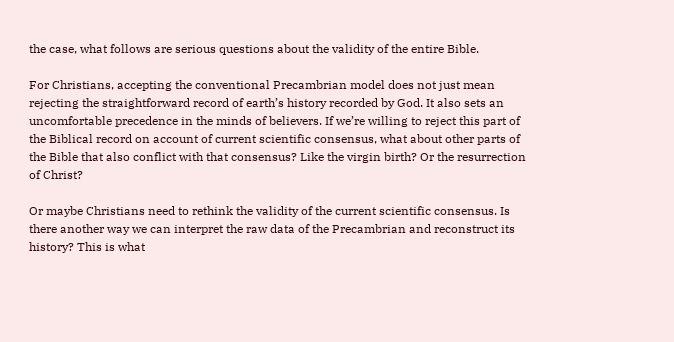the case, what follows are serious questions about the validity of the entire Bible.

For Christians, accepting the conventional Precambrian model does not just mean rejecting the straightforward record of earth’s history recorded by God. It also sets an uncomfortable precedence in the minds of believers. If we’re willing to reject this part of the Biblical record on account of current scientific consensus, what about other parts of the Bible that also conflict with that consensus? Like the virgin birth? Or the resurrection of Christ?

Or maybe Christians need to rethink the validity of the current scientific consensus. Is there another way we can interpret the raw data of the Precambrian and reconstruct its history? This is what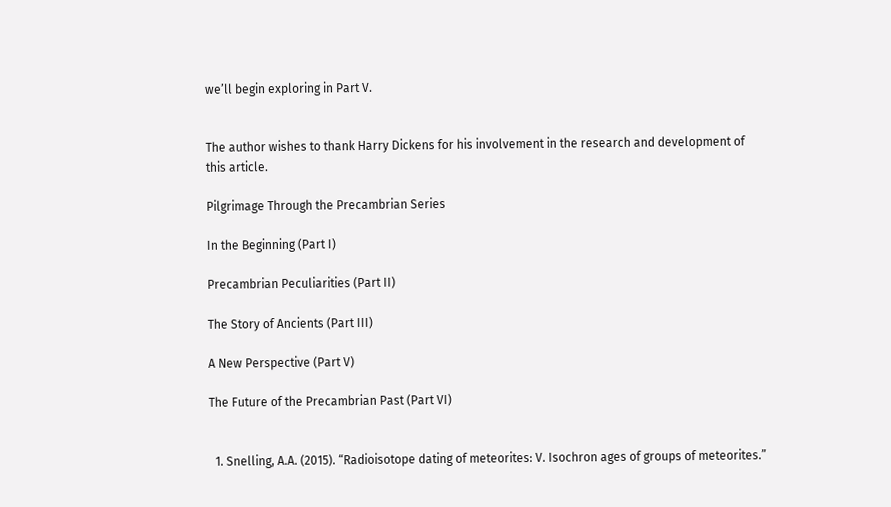we’ll begin exploring in Part V.


The author wishes to thank Harry Dickens for his involvement in the research and development of this article.

Pilgrimage Through the Precambrian Series

In the Beginning (Part I)

Precambrian Peculiarities (Part II)

The Story of Ancients (Part III)

A New Perspective (Part V)

The Future of the Precambrian Past (Part VI)


  1. Snelling, A.A. (2015). “Radioisotope dating of meteorites: V. Isochron ages of groups of meteorites.”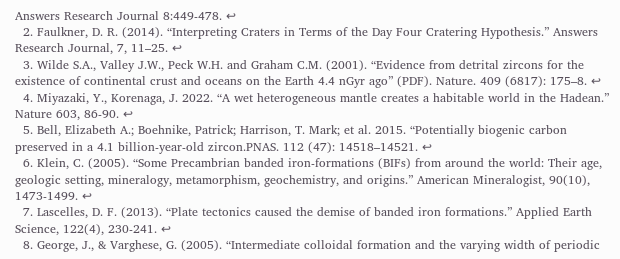Answers Research Journal 8:449-478. ↩
  2. Faulkner, D. R. (2014). “Interpreting Craters in Terms of the Day Four Cratering Hypothesis.” Answers Research Journal, 7, 11–25. ↩
  3. Wilde S.A., Valley J.W., Peck W.H. and Graham C.M. (2001). “Evidence from detrital zircons for the existence of continental crust and oceans on the Earth 4.4 nGyr ago” (PDF). Nature. 409 (6817): 175–8. ↩
  4. Miyazaki, Y., Korenaga, J. 2022. “A wet heterogeneous mantle creates a habitable world in the Hadean.” Nature 603, 86-90. ↩
  5. Bell, Elizabeth A.; Boehnike, Patrick; Harrison, T. Mark; et al. 2015. “Potentially biogenic carbon preserved in a 4.1 billion-year-old zircon.PNAS. 112 (47): 14518–14521. ↩
  6. Klein, C. (2005). “Some Precambrian banded iron-formations (BIFs) from around the world: Their age, geologic setting, mineralogy, metamorphism, geochemistry, and origins.” American Mineralogist, 90(10), 1473-1499. ↩
  7. Lascelles, D. F. (2013). “Plate tectonics caused the demise of banded iron formations.” Applied Earth Science, 122(4), 230-241. ↩
  8. George, J., & Varghese, G. (2005). “Intermediate colloidal formation and the varying width of periodic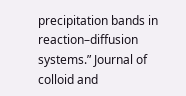precipitation bands in reaction–diffusion systems.” Journal of colloid and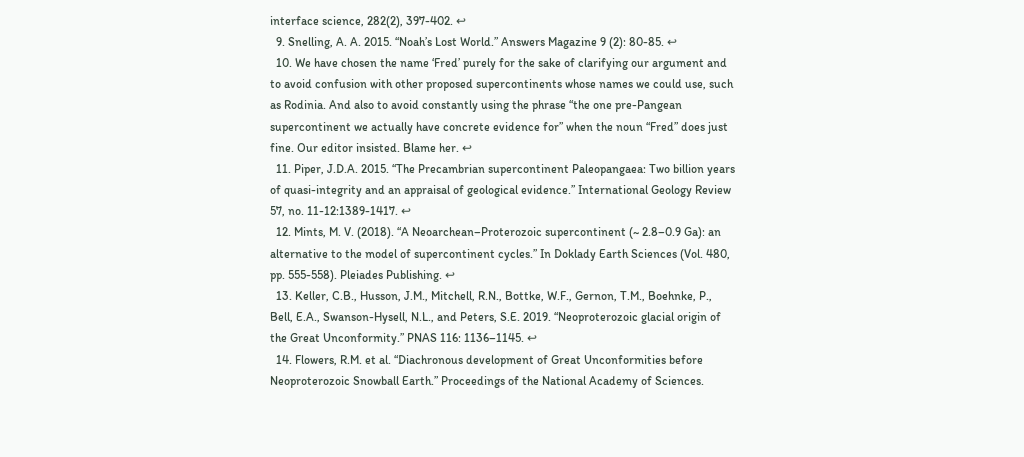interface science, 282(2), 397-402. ↩
  9. Snelling, A. A. 2015. “Noah’s Lost World.” Answers Magazine 9 (2): 80-85. ↩
  10. We have chosen the name ‘Fred’ purely for the sake of clarifying our argument and to avoid confusion with other proposed supercontinents whose names we could use, such as Rodinia. And also to avoid constantly using the phrase “the one pre-Pangean supercontinent we actually have concrete evidence for” when the noun “Fred” does just fine. Our editor insisted. Blame her. ↩
  11. Piper, J.D.A. 2015. “The Precambrian supercontinent Paleopangaea: Two billion years of quasi-integrity and an appraisal of geological evidence.” International Geology Review 57, no. 11-12:1389-1417. ↩
  12. Mints, M. V. (2018). “A Neoarchean–Proterozoic supercontinent (~ 2.8–0.9 Ga): an alternative to the model of supercontinent cycles.” In Doklady Earth Sciences (Vol. 480, pp. 555-558). Pleiades Publishing. ↩
  13. Keller, C.B., Husson, J.M., Mitchell, R.N., Bottke, W.F., Gernon, T.M., Boehnke, P., Bell, E.A., Swanson-Hysell, N.L., and Peters, S.E. 2019. “Neoproterozoic glacial origin of the Great Unconformity.” PNAS 116: 1136–1145. ↩
  14. Flowers, R.M. et al. “Diachronous development of Great Unconformities before Neoproterozoic Snowball Earth.” Proceedings of the National Academy of Sciences.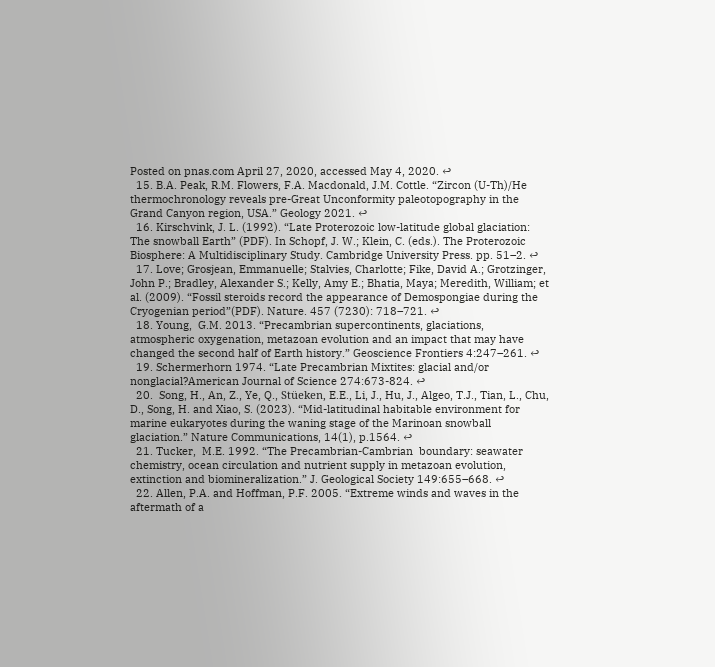Posted on pnas.com April 27, 2020, accessed May 4, 2020. ↩
  15. B.A. Peak, R.M. Flowers, F.A. Macdonald, J.M. Cottle. “Zircon (U-Th)/He thermochronology reveals pre-Great Unconformity paleotopography in the Grand Canyon region, USA.” Geology 2021. ↩
  16. Kirschvink, J. L. (1992). “Late Proterozoic low-latitude global glaciation: The snowball Earth” (PDF). In Schopf, J. W.; Klein, C. (eds.). The Proterozoic Biosphere: A Multidisciplinary Study. Cambridge University Press. pp. 51–2. ↩
  17. Love; Grosjean, Emmanuelle; Stalvies, Charlotte; Fike, David A.; Grotzinger, John P.; Bradley, Alexander S.; Kelly, Amy E.; Bhatia, Maya; Meredith, William; et al. (2009). “Fossil steroids record the appearance of Demospongiae during the Cryogenian period”(PDF). Nature. 457 (7230): 718–721. ↩
  18. Young,  G.M. 2013. “Precambrian supercontinents, glaciations, atmospheric oxygenation, metazoan evolution and an impact that may have changed the second half of Earth history.” Geoscience Frontiers 4:247–261. ↩
  19. Schermerhorn 1974. “Late Precambrian Mixtites: glacial and/or nonglacial?American Journal of Science 274:673-824. ↩
  20.  Song, H., An, Z., Ye, Q., Stüeken, E.E., Li, J., Hu, J., Algeo, T.J., Tian, L., Chu, D., Song, H. and Xiao, S. (2023). “Mid-latitudinal habitable environment for marine eukaryotes during the waning stage of the Marinoan snowball glaciation.” Nature Communications, 14(1), p.1564. ↩
  21. Tucker,  M.E. 1992. “The Precambrian-Cambrian  boundary: seawater  chemistry, ocean circulation and nutrient supply in metazoan evolution, extinction and biomineralization.” J. Geological Society 149:655–668. ↩
  22. Allen, P.A. and Hoffman, P.F. 2005. “Extreme winds and waves in the aftermath of a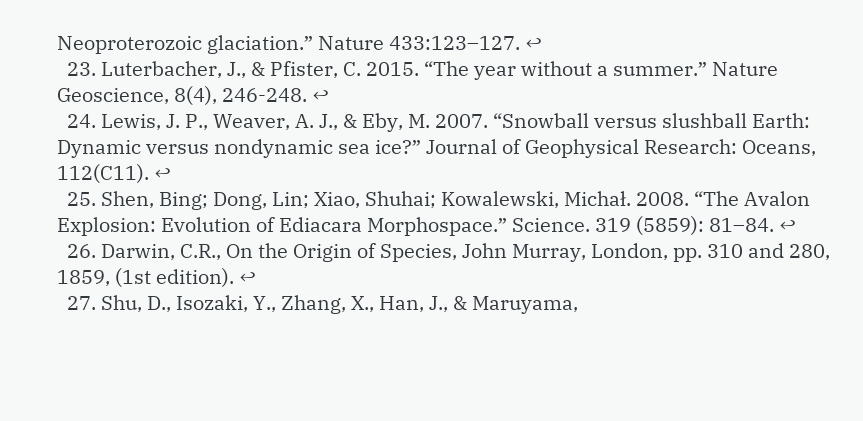Neoproterozoic glaciation.” Nature 433:123–127. ↩
  23. Luterbacher, J., & Pfister, C. 2015. “The year without a summer.” Nature Geoscience, 8(4), 246-248. ↩
  24. Lewis, J. P., Weaver, A. J., & Eby, M. 2007. “Snowball versus slushball Earth: Dynamic versus nondynamic sea ice?” Journal of Geophysical Research: Oceans, 112(C11). ↩
  25. Shen, Bing; Dong, Lin; Xiao, Shuhai; Kowalewski, Michał. 2008. “The Avalon Explosion: Evolution of Ediacara Morphospace.” Science. 319 (5859): 81–84. ↩
  26. Darwin, C.R., On the Origin of Species, John Murray, London, pp. 310 and 280, 1859, (1st edition). ↩
  27. Shu, D., Isozaki, Y., Zhang, X., Han, J., & Maruyama,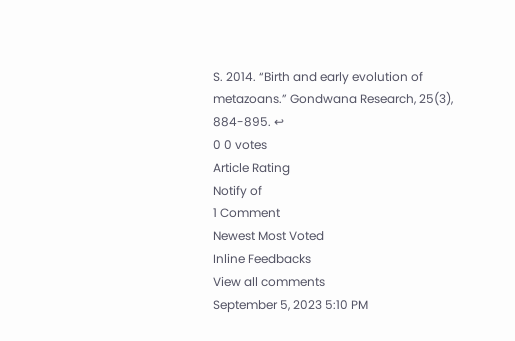S. 2014. “Birth and early evolution of metazoans.” Gondwana Research, 25(3), 884-895. ↩
0 0 votes
Article Rating
Notify of
1 Comment
Newest Most Voted
Inline Feedbacks
View all comments
September 5, 2023 5:10 PM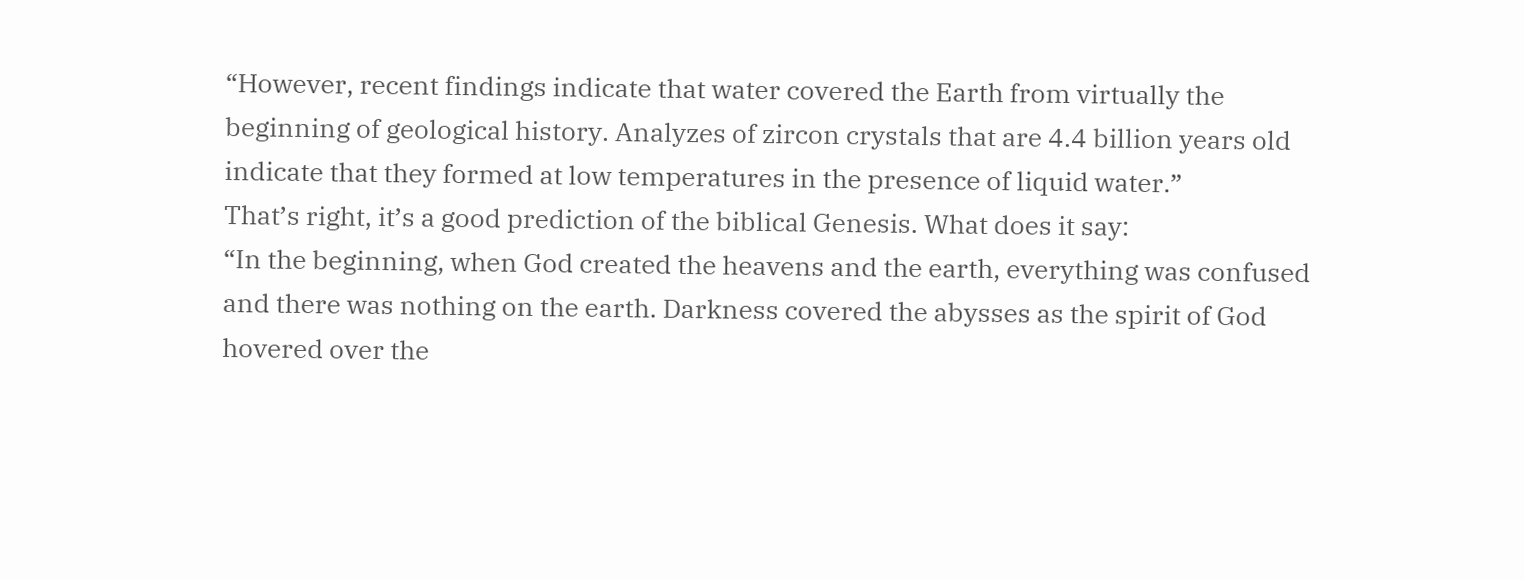“However, recent findings indicate that water covered the Earth from virtually the beginning of geological history. Analyzes of zircon crystals that are 4.4 billion years old indicate that they formed at low temperatures in the presence of liquid water.”
That’s right, it’s a good prediction of the biblical Genesis. What does it say:
“In the beginning, when God created the heavens and the earth, everything was confused and there was nothing on the earth. Darkness covered the abysses as the spirit of God hovered over the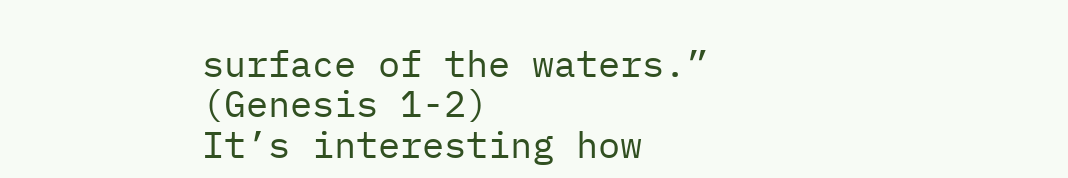surface of the waters.” (Genesis 1-2)
It’s interesting how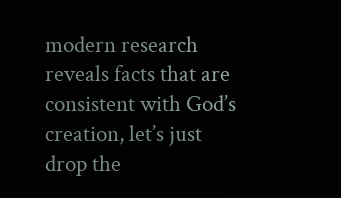modern research reveals facts that are consistent with God’s creation, let’s just drop the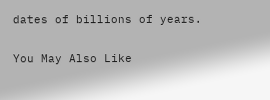dates of billions of years.

You May Also Like